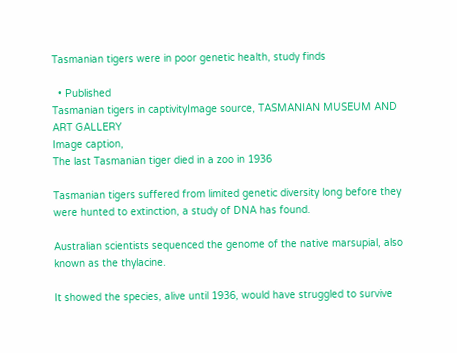Tasmanian tigers were in poor genetic health, study finds

  • Published
Tasmanian tigers in captivityImage source, TASMANIAN MUSEUM AND ART GALLERY
Image caption,
The last Tasmanian tiger died in a zoo in 1936

Tasmanian tigers suffered from limited genetic diversity long before they were hunted to extinction, a study of DNA has found.

Australian scientists sequenced the genome of the native marsupial, also known as the thylacine.

It showed the species, alive until 1936, would have struggled to survive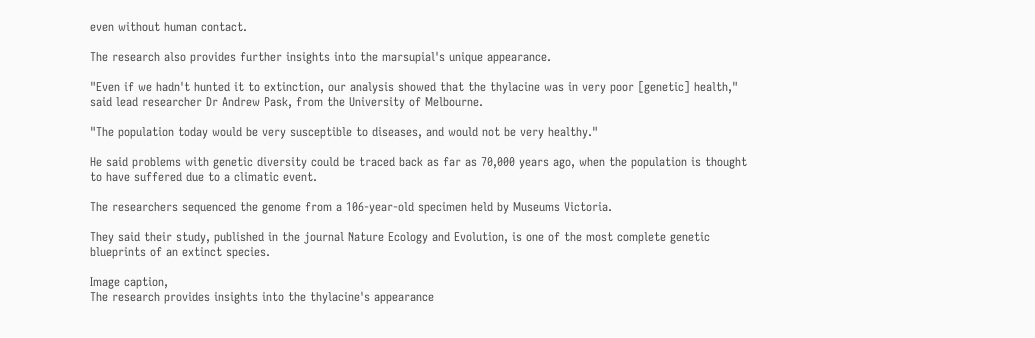even without human contact.

The research also provides further insights into the marsupial's unique appearance.

"Even if we hadn't hunted it to extinction, our analysis showed that the thylacine was in very poor [genetic] health," said lead researcher Dr Andrew Pask, from the University of Melbourne.

"The population today would be very susceptible to diseases, and would not be very healthy."

He said problems with genetic diversity could be traced back as far as 70,000 years ago, when the population is thought to have suffered due to a climatic event.

The researchers sequenced the genome from a 106-year-old specimen held by Museums Victoria.

They said their study, published in the journal Nature Ecology and Evolution, is one of the most complete genetic blueprints of an extinct species.

Image caption,
The research provides insights into the thylacine's appearance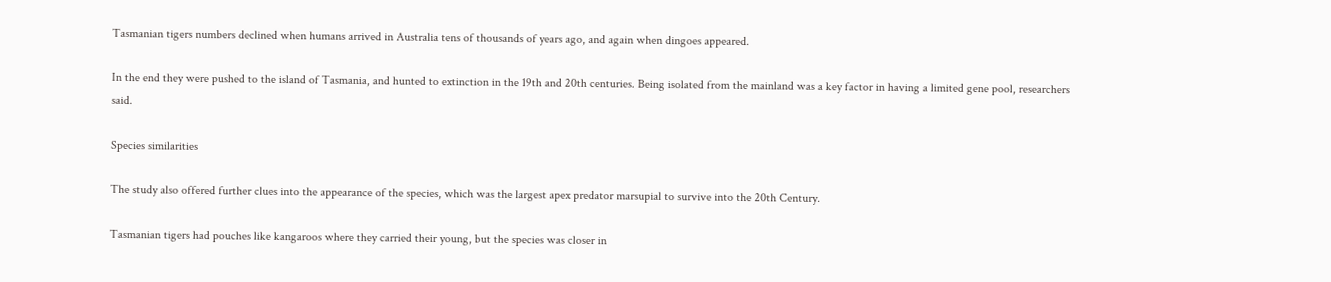Tasmanian tigers numbers declined when humans arrived in Australia tens of thousands of years ago, and again when dingoes appeared.

In the end they were pushed to the island of Tasmania, and hunted to extinction in the 19th and 20th centuries. Being isolated from the mainland was a key factor in having a limited gene pool, researchers said.

Species similarities

The study also offered further clues into the appearance of the species, which was the largest apex predator marsupial to survive into the 20th Century.

Tasmanian tigers had pouches like kangaroos where they carried their young, but the species was closer in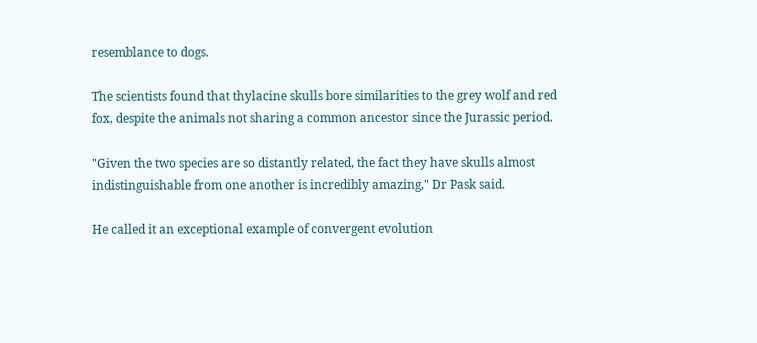resemblance to dogs.

The scientists found that thylacine skulls bore similarities to the grey wolf and red fox, despite the animals not sharing a common ancestor since the Jurassic period.

"Given the two species are so distantly related, the fact they have skulls almost indistinguishable from one another is incredibly amazing," Dr Pask said.

He called it an exceptional example of convergent evolution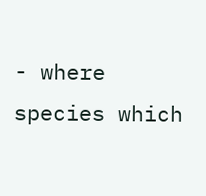- where species which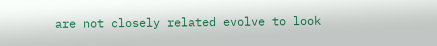are not closely related evolve to look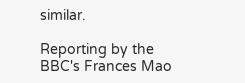similar.

Reporting by the BBC's Frances Mao